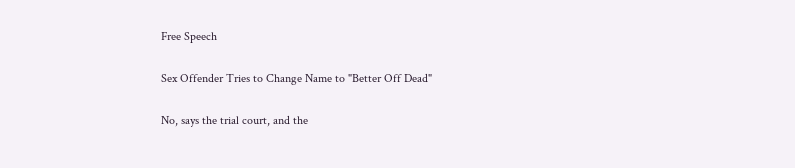Free Speech

Sex Offender Tries to Change Name to "Better Off Dead"

No, says the trial court, and the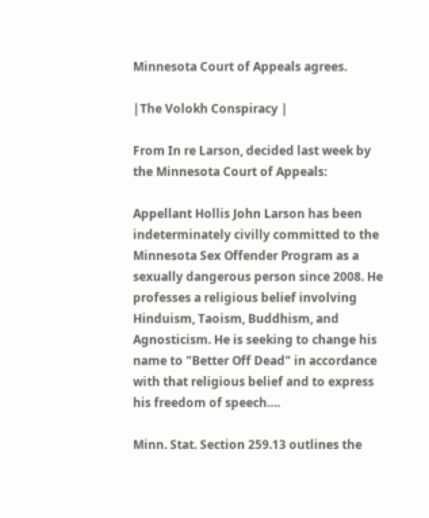Minnesota Court of Appeals agrees.

|The Volokh Conspiracy |

From In re Larson, decided last week by the Minnesota Court of Appeals:

Appellant Hollis John Larson has been indeterminately civilly committed to the Minnesota Sex Offender Program as a sexually dangerous person since 2008. He professes a religious belief involving Hinduism, Taoism, Buddhism, and Agnosticism. He is seeking to change his name to "Better Off Dead" in accordance with that religious belief and to express his freedom of speech….

Minn. Stat. Section 259.13 outlines the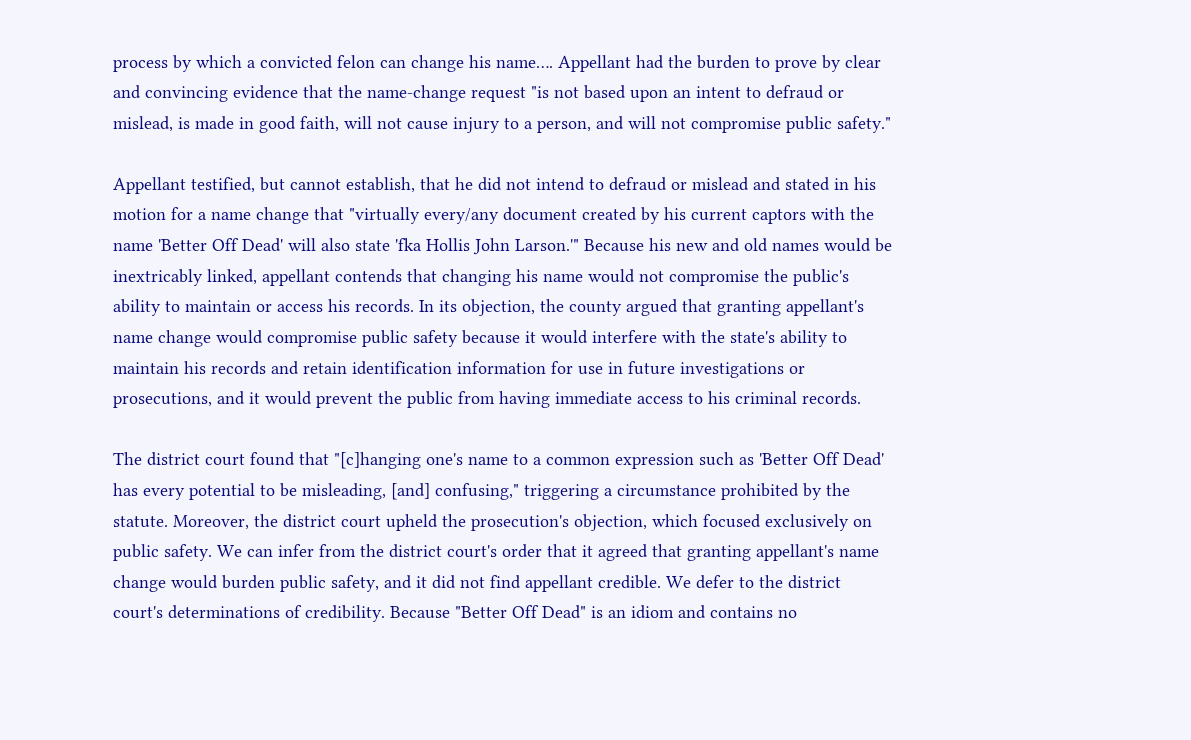process by which a convicted felon can change his name…. Appellant had the burden to prove by clear and convincing evidence that the name-change request "is not based upon an intent to defraud or mislead, is made in good faith, will not cause injury to a person, and will not compromise public safety."

Appellant testified, but cannot establish, that he did not intend to defraud or mislead and stated in his motion for a name change that "virtually every/any document created by his current captors with the name 'Better Off Dead' will also state 'fka Hollis John Larson.'" Because his new and old names would be inextricably linked, appellant contends that changing his name would not compromise the public's ability to maintain or access his records. In its objection, the county argued that granting appellant's name change would compromise public safety because it would interfere with the state's ability to maintain his records and retain identification information for use in future investigations or prosecutions, and it would prevent the public from having immediate access to his criminal records.

The district court found that "[c]hanging one's name to a common expression such as 'Better Off Dead' has every potential to be misleading, [and] confusing," triggering a circumstance prohibited by the statute. Moreover, the district court upheld the prosecution's objection, which focused exclusively on public safety. We can infer from the district court's order that it agreed that granting appellant's name change would burden public safety, and it did not find appellant credible. We defer to the district court's determinations of credibility. Because "Better Off Dead" is an idiom and contains no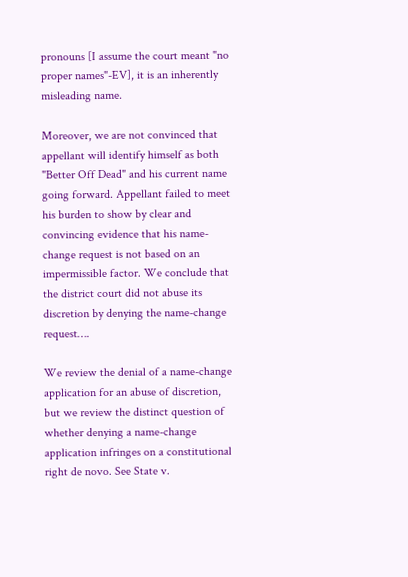pronouns [I assume the court meant "no proper names"-EV], it is an inherently misleading name.

Moreover, we are not convinced that appellant will identify himself as both "Better Off Dead" and his current name going forward. Appellant failed to meet his burden to show by clear and convincing evidence that his name-change request is not based on an impermissible factor. We conclude that the district court did not abuse its discretion by denying the name-change request….

We review the denial of a name-change application for an abuse of discretion, but we review the distinct question of whether denying a name-change application infringes on a constitutional right de novo. See State v.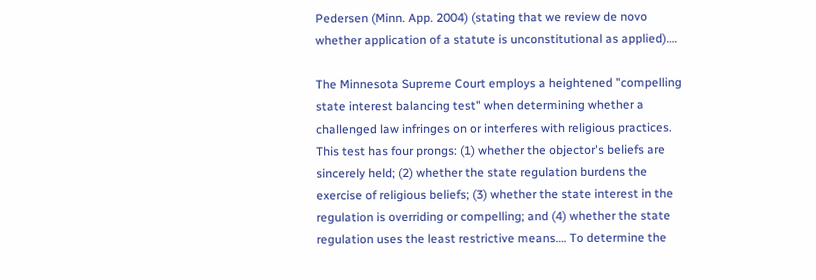Pedersen (Minn. App. 2004) (stating that we review de novo whether application of a statute is unconstitutional as applied)….

The Minnesota Supreme Court employs a heightened "compelling state interest balancing test" when determining whether a challenged law infringes on or interferes with religious practices. This test has four prongs: (1) whether the objector's beliefs are sincerely held; (2) whether the state regulation burdens the exercise of religious beliefs; (3) whether the state interest in the regulation is overriding or compelling; and (4) whether the state regulation uses the least restrictive means…. To determine the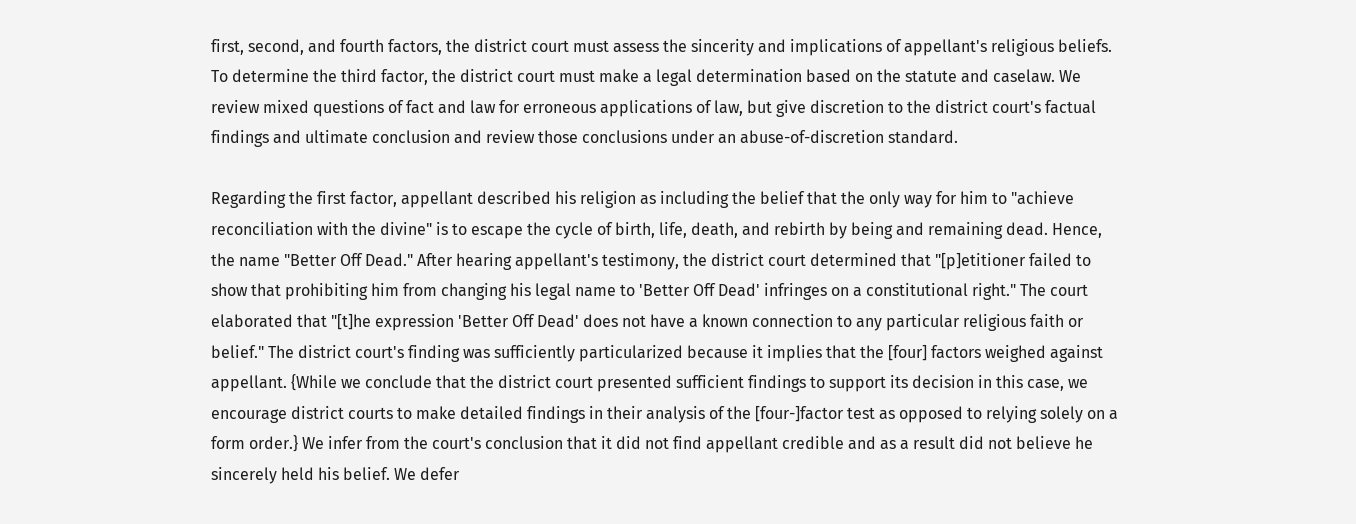first, second, and fourth factors, the district court must assess the sincerity and implications of appellant's religious beliefs. To determine the third factor, the district court must make a legal determination based on the statute and caselaw. We review mixed questions of fact and law for erroneous applications of law, but give discretion to the district court's factual findings and ultimate conclusion and review those conclusions under an abuse-of-discretion standard.

Regarding the first factor, appellant described his religion as including the belief that the only way for him to "achieve reconciliation with the divine" is to escape the cycle of birth, life, death, and rebirth by being and remaining dead. Hence, the name "Better Off Dead." After hearing appellant's testimony, the district court determined that "[p]etitioner failed to show that prohibiting him from changing his legal name to 'Better Off Dead' infringes on a constitutional right." The court elaborated that "[t]he expression 'Better Off Dead' does not have a known connection to any particular religious faith or belief." The district court's finding was sufficiently particularized because it implies that the [four] factors weighed against appellant. {While we conclude that the district court presented sufficient findings to support its decision in this case, we encourage district courts to make detailed findings in their analysis of the [four-]factor test as opposed to relying solely on a form order.} We infer from the court's conclusion that it did not find appellant credible and as a result did not believe he sincerely held his belief. We defer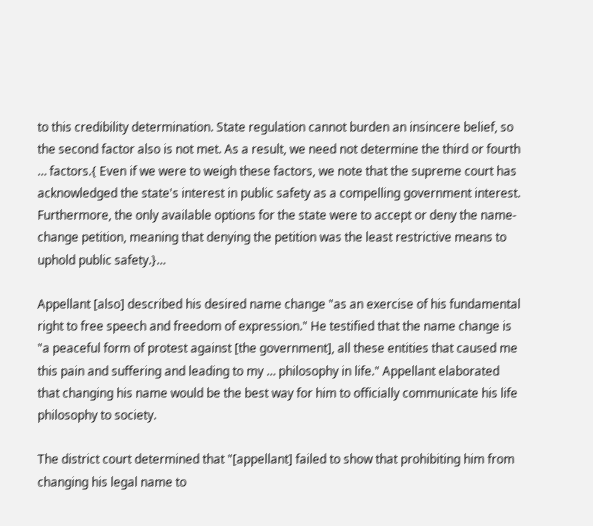to this credibility determination. State regulation cannot burden an insincere belief, so the second factor also is not met. As a result, we need not determine the third or fourth … factors.{ Even if we were to weigh these factors, we note that the supreme court has acknowledged the state's interest in public safety as a compelling government interest. Furthermore, the only available options for the state were to accept or deny the name-change petition, meaning that denying the petition was the least restrictive means to uphold public safety.}…

Appellant [also] described his desired name change "as an exercise of his fundamental right to free speech and freedom of expression." He testified that the name change is "a peaceful form of protest against [the government], all these entities that caused me this pain and suffering and leading to my … philosophy in life." Appellant elaborated that changing his name would be the best way for him to officially communicate his life philosophy to society.

The district court determined that "[appellant] failed to show that prohibiting him from changing his legal name to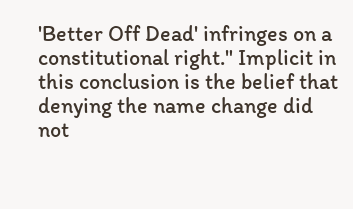'Better Off Dead' infringes on a constitutional right." Implicit in this conclusion is the belief that denying the name change did not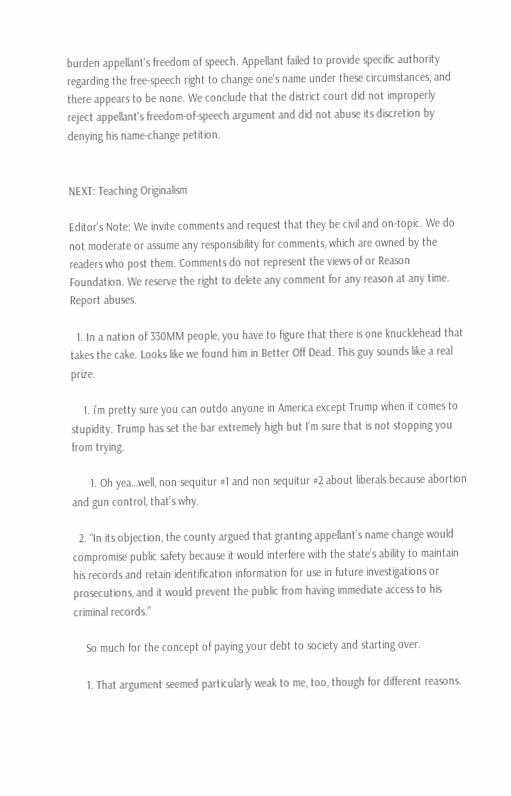burden appellant's freedom of speech. Appellant failed to provide specific authority regarding the free-speech right to change one's name under these circumstances, and there appears to be none. We conclude that the district court did not improperly reject appellant's freedom-of-speech argument and did not abuse its discretion by denying his name-change petition.


NEXT: Teaching Originalism

Editor's Note: We invite comments and request that they be civil and on-topic. We do not moderate or assume any responsibility for comments, which are owned by the readers who post them. Comments do not represent the views of or Reason Foundation. We reserve the right to delete any comment for any reason at any time. Report abuses.

  1. In a nation of 330MM people, you have to figure that there is one knucklehead that takes the cake. Looks like we found him in Better Off Dead. This guy sounds like a real prize.

    1. i’m pretty sure you can outdo anyone in America except Trump when it comes to stupidity. Trump has set the bar extremely high but I’m sure that is not stopping you from trying.

      1. Oh yea…well, non sequitur #1 and non sequitur #2 about liberals because abortion and gun control, that’s why.

  2. “In its objection, the county argued that granting appellant’s name change would compromise public safety because it would interfere with the state’s ability to maintain his records and retain identification information for use in future investigations or prosecutions, and it would prevent the public from having immediate access to his criminal records.”

    So much for the concept of paying your debt to society and starting over.

    1. That argument seemed particularly weak to me, too, though for different reasons.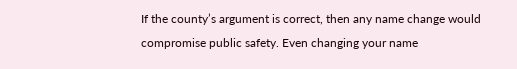If the county’s argument is correct, then any name change would compromise public safety. Even changing your name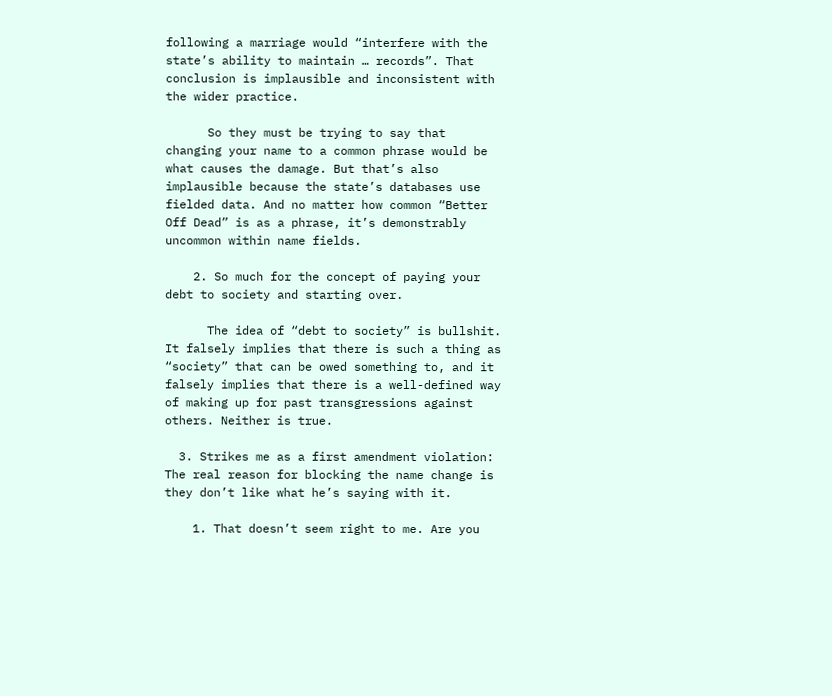following a marriage would “interfere with the state’s ability to maintain … records”. That conclusion is implausible and inconsistent with the wider practice.

      So they must be trying to say that changing your name to a common phrase would be what causes the damage. But that’s also implausible because the state’s databases use fielded data. And no matter how common “Better Off Dead” is as a phrase, it’s demonstrably uncommon within name fields.

    2. So much for the concept of paying your debt to society and starting over.

      The idea of “debt to society” is bullshit. It falsely implies that there is such a thing as “society” that can be owed something to, and it falsely implies that there is a well-defined way of making up for past transgressions against others. Neither is true.

  3. Strikes me as a first amendment violation: The real reason for blocking the name change is they don’t like what he’s saying with it.

    1. That doesn’t seem right to me. Are you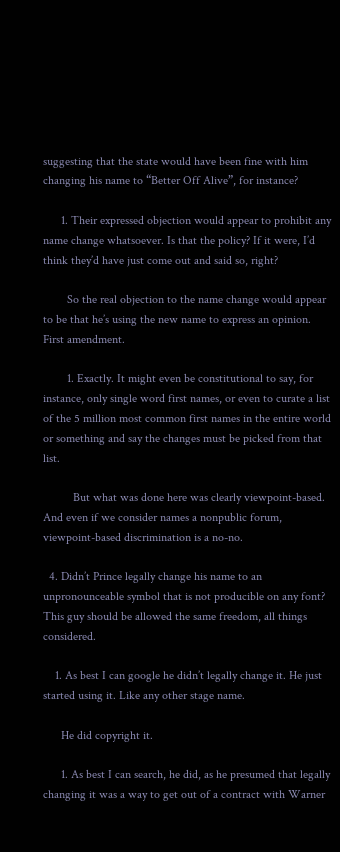suggesting that the state would have been fine with him changing his name to “Better Off Alive”, for instance?

      1. Their expressed objection would appear to prohibit any name change whatsoever. Is that the policy? If it were, I’d think they’d have just come out and said so, right?

        So the real objection to the name change would appear to be that he’s using the new name to express an opinion. First amendment.

        1. Exactly. It might even be constitutional to say, for instance, only single word first names, or even to curate a list of the 5 million most common first names in the entire world or something and say the changes must be picked from that list.

          But what was done here was clearly viewpoint-based. And even if we consider names a nonpublic forum, viewpoint-based discrimination is a no-no.

  4. Didn’t Prince legally change his name to an unpronounceable symbol that is not producible on any font? This guy should be allowed the same freedom, all things considered.

    1. As best I can google he didn’t legally change it. He just started using it. Like any other stage name.

      He did copyright it.

      1. As best I can search, he did, as he presumed that legally changing it was a way to get out of a contract with Warner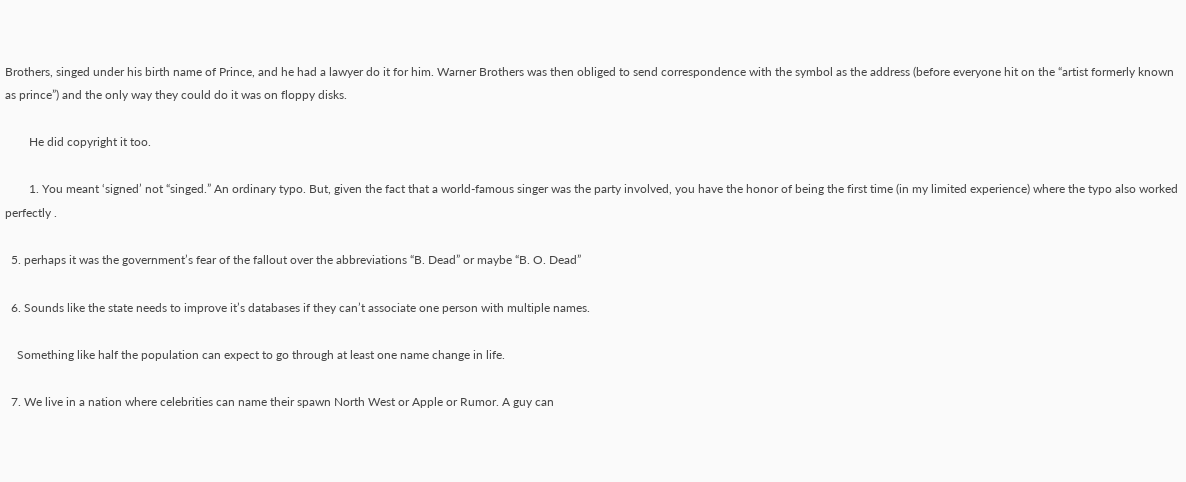Brothers, singed under his birth name of Prince, and he had a lawyer do it for him. Warner Brothers was then obliged to send correspondence with the symbol as the address (before everyone hit on the “artist formerly known as prince”) and the only way they could do it was on floppy disks.

        He did copyright it too.

        1. You meant ‘signed’ not “singed.” An ordinary typo. But, given the fact that a world-famous singer was the party involved, you have the honor of being the first time (in my limited experience) where the typo also worked perfectly .

  5. perhaps it was the government’s fear of the fallout over the abbreviations “B. Dead” or maybe “B. O. Dead”

  6. Sounds like the state needs to improve it’s databases if they can’t associate one person with multiple names.

    Something like half the population can expect to go through at least one name change in life.

  7. We live in a nation where celebrities can name their spawn North West or Apple or Rumor. A guy can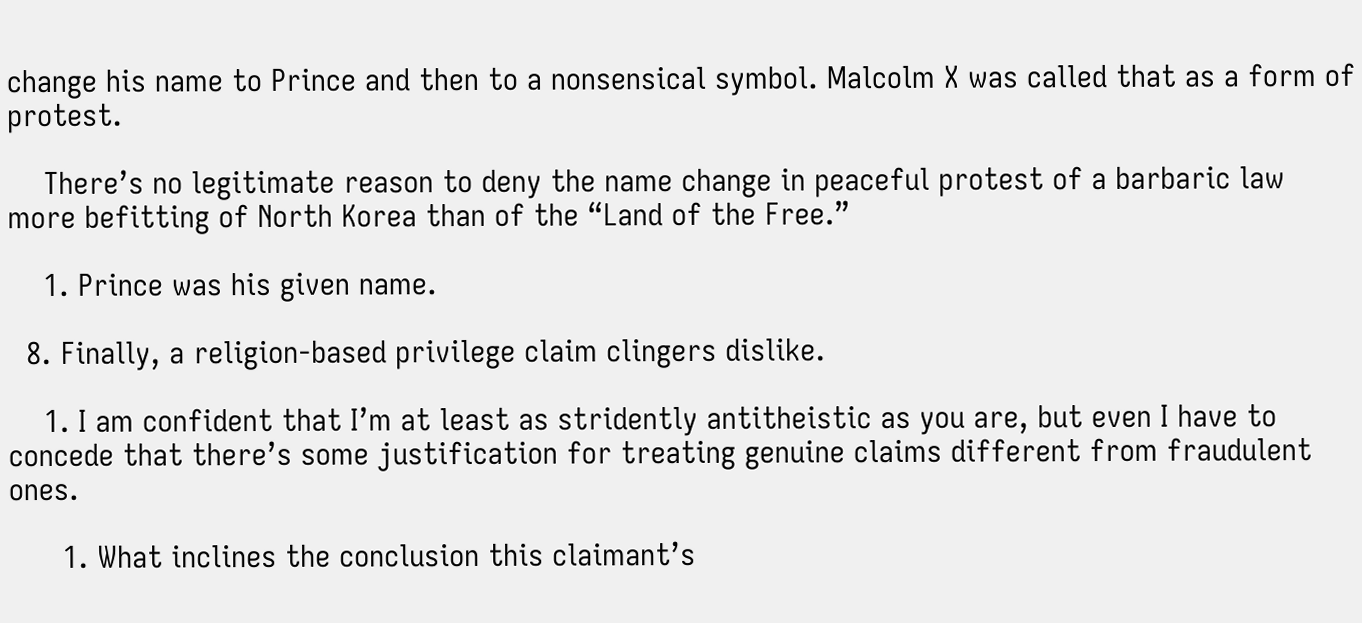change his name to Prince and then to a nonsensical symbol. Malcolm X was called that as a form of protest.

    There’s no legitimate reason to deny the name change in peaceful protest of a barbaric law more befitting of North Korea than of the “Land of the Free.”

    1. Prince was his given name.

  8. Finally, a religion-based privilege claim clingers dislike.

    1. I am confident that I’m at least as stridently antitheistic as you are, but even I have to concede that there’s some justification for treating genuine claims different from fraudulent ones.

      1. What inclines the conclusion this claimant’s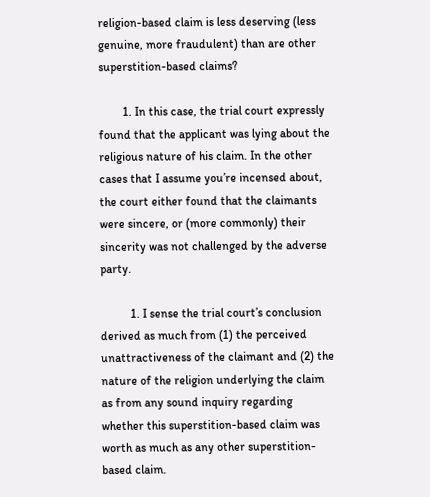religion-based claim is less deserving (less genuine, more fraudulent) than are other superstition-based claims?

        1. In this case, the trial court expressly found that the applicant was lying about the religious nature of his claim. In the other cases that I assume you’re incensed about, the court either found that the claimants were sincere, or (more commonly) their sincerity was not challenged by the adverse party.

          1. I sense the trial court’s conclusion derived as much from (1) the perceived unattractiveness of the claimant and (2) the nature of the religion underlying the claim as from any sound inquiry regarding whether this superstition-based claim was worth as much as any other superstition-based claim.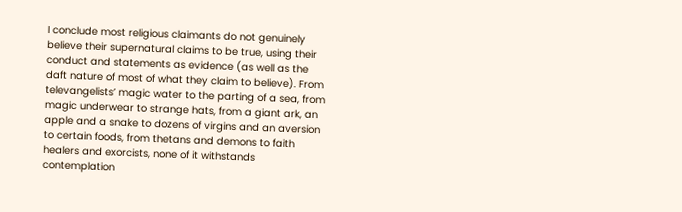I conclude most religious claimants do not genuinely believe their supernatural claims to be true, using their conduct and statements as evidence (as well as the daft nature of most of what they claim to believe). From televangelists’ magic water to the parting of a sea, from magic underwear to strange hats, from a giant ark, an apple and a snake to dozens of virgins and an aversion to certain foods, from thetans and demons to faith healers and exorcists, none of it withstands contemplation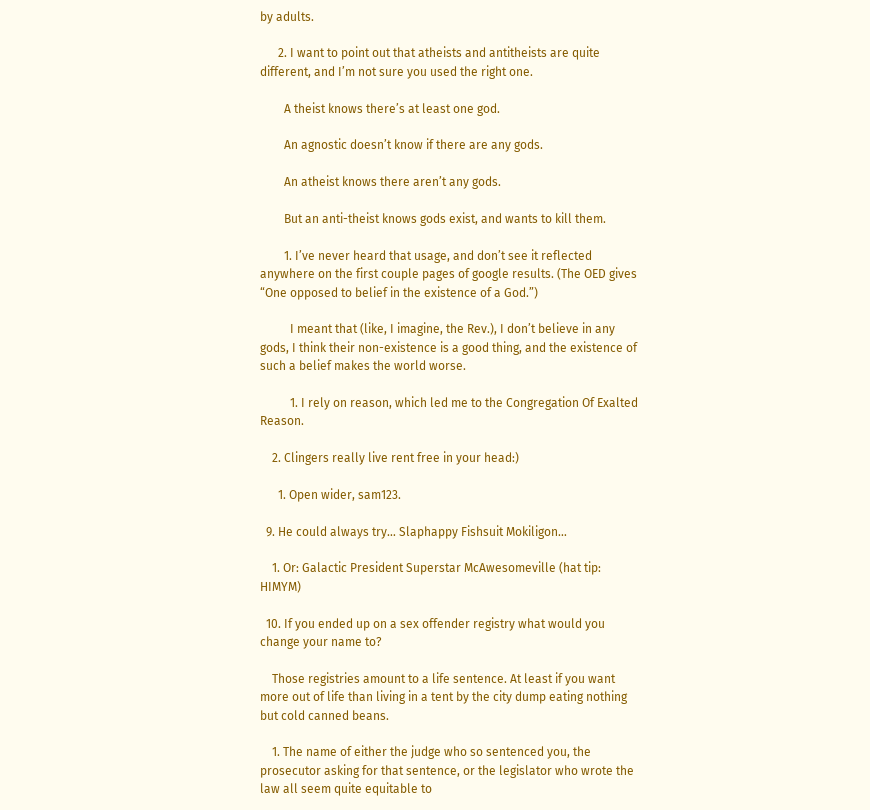by adults.

      2. I want to point out that atheists and antitheists are quite different, and I’m not sure you used the right one.

        A theist knows there’s at least one god.

        An agnostic doesn’t know if there are any gods.

        An atheist knows there aren’t any gods.

        But an anti-theist knows gods exist, and wants to kill them.

        1. I’ve never heard that usage, and don’t see it reflected anywhere on the first couple pages of google results. (The OED gives “One opposed to belief in the existence of a God.”)

          I meant that (like, I imagine, the Rev.), I don’t believe in any gods, I think their non-existence is a good thing, and the existence of such a belief makes the world worse.

          1. I rely on reason, which led me to the Congregation Of Exalted Reason.

    2. Clingers really live rent free in your head:)

      1. Open wider, sam123.

  9. He could always try… Slaphappy Fishsuit Mokiligon…

    1. Or: Galactic President Superstar McAwesomeville (hat tip: HIMYM)

  10. If you ended up on a sex offender registry what would you change your name to?

    Those registries amount to a life sentence. At least if you want more out of life than living in a tent by the city dump eating nothing but cold canned beans.

    1. The name of either the judge who so sentenced you, the prosecutor asking for that sentence, or the legislator who wrote the law all seem quite equitable to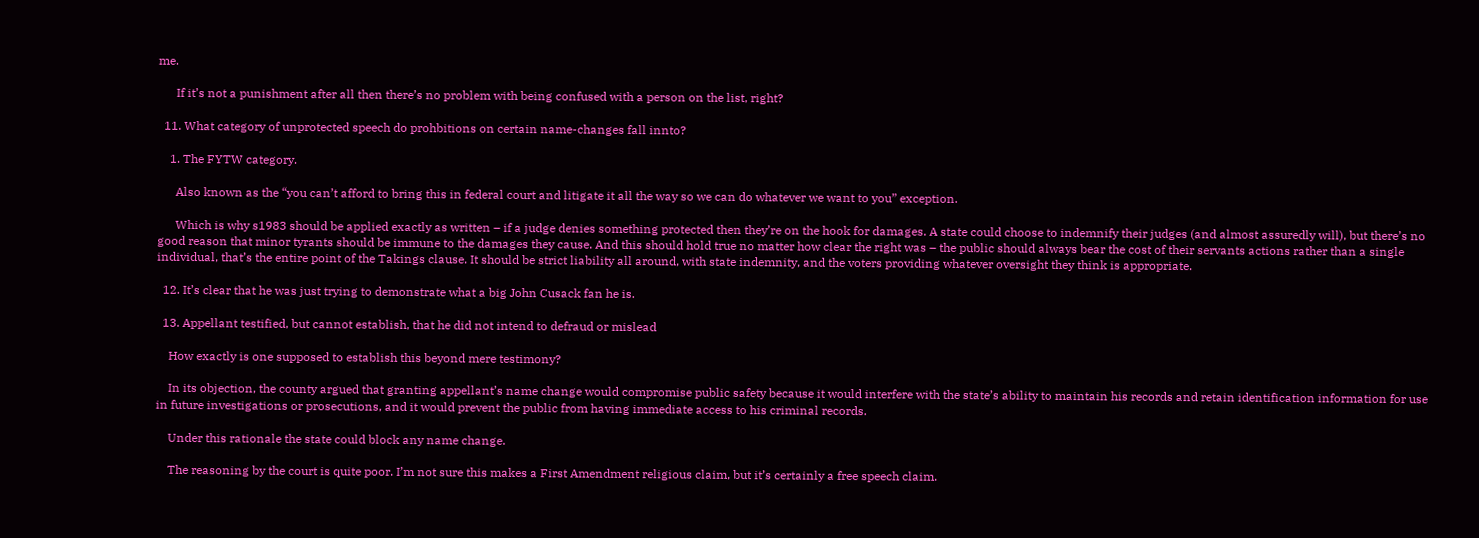me.

      If it’s not a punishment after all then there’s no problem with being confused with a person on the list, right?

  11. What category of unprotected speech do prohbitions on certain name-changes fall innto?

    1. The FYTW category.

      Also known as the “you can’t afford to bring this in federal court and litigate it all the way so we can do whatever we want to you” exception.

      Which is why s1983 should be applied exactly as written – if a judge denies something protected then they’re on the hook for damages. A state could choose to indemnify their judges (and almost assuredly will), but there’s no good reason that minor tyrants should be immune to the damages they cause. And this should hold true no matter how clear the right was – the public should always bear the cost of their servants actions rather than a single individual, that’s the entire point of the Takings clause. It should be strict liability all around, with state indemnity, and the voters providing whatever oversight they think is appropriate.

  12. It’s clear that he was just trying to demonstrate what a big John Cusack fan he is.

  13. Appellant testified, but cannot establish, that he did not intend to defraud or mislead

    How exactly is one supposed to establish this beyond mere testimony?

    In its objection, the county argued that granting appellant’s name change would compromise public safety because it would interfere with the state’s ability to maintain his records and retain identification information for use in future investigations or prosecutions, and it would prevent the public from having immediate access to his criminal records.

    Under this rationale the state could block any name change.

    The reasoning by the court is quite poor. I’m not sure this makes a First Amendment religious claim, but it’s certainly a free speech claim.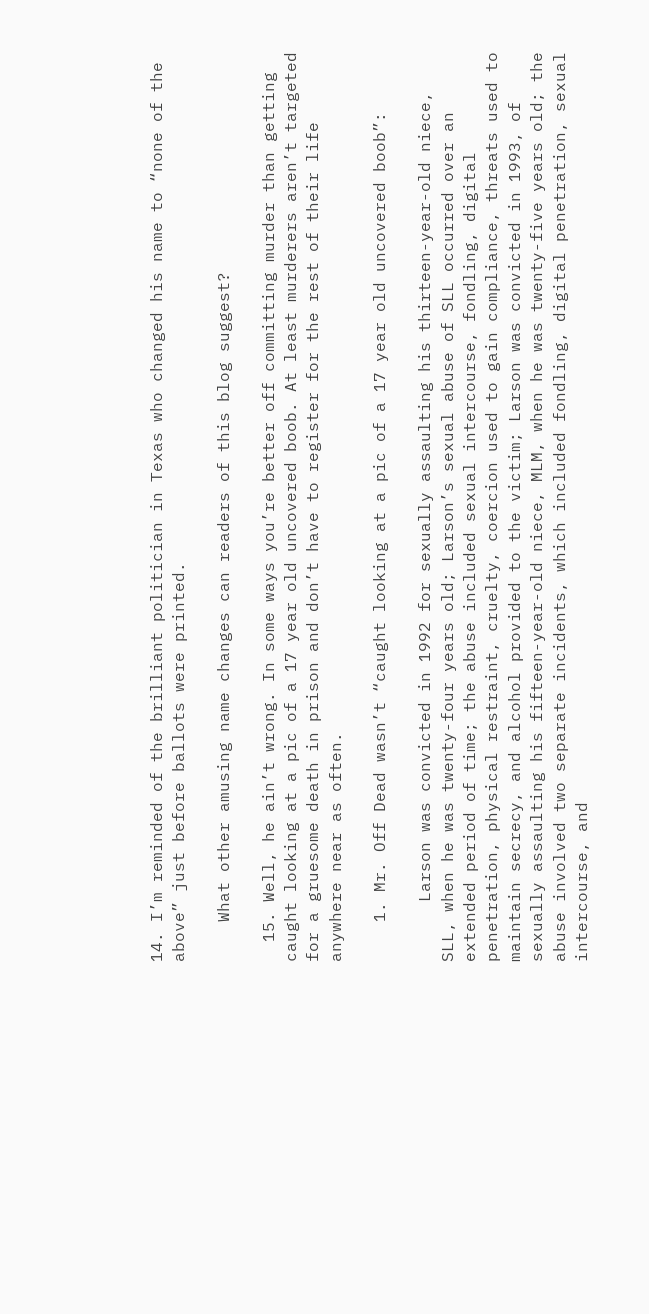14. I’m reminded of the brilliant politician in Texas who changed his name to “none of the above” just before ballots were printed.

    What other amusing name changes can readers of this blog suggest?

  15. Well, he ain’t wrong. In some ways you’re better off committing murder than getting caught looking at a pic of a 17 year old uncovered boob. At least murderers aren’t targeted for a gruesome death in prison and don’t have to register for the rest of their life anywhere near as often.

    1. Mr. Off Dead wasn’t “caught looking at a pic of a 17 year old uncovered boob”:

      Larson was convicted in 1992 for sexually assaulting his thirteen-year-old niece, SLL, when he was twenty-four years old; Larson’s sexual abuse of SLL occurred over an extended period of time; the abuse included sexual intercourse, fondling, digital penetration, physical restraint, cruelty, coercion used to gain compliance, threats used to maintain secrecy, and alcohol provided to the victim; Larson was convicted in 1993, of sexually assaulting his fifteen-year-old niece, MLM, when he was twenty-five years old; the abuse involved two separate incidents, which included fondling, digital penetration, sexual intercourse, and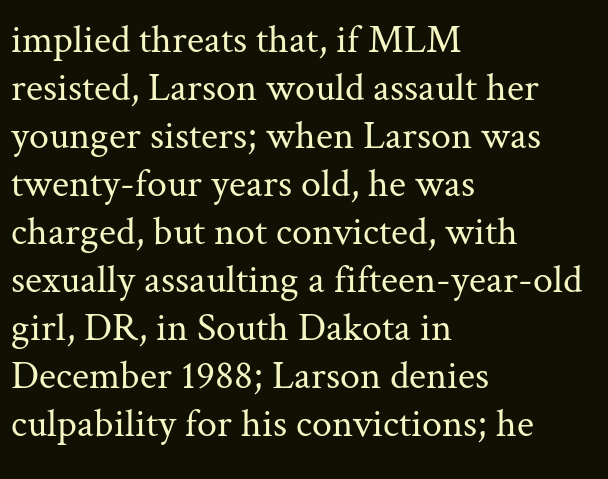implied threats that, if MLM resisted, Larson would assault her younger sisters; when Larson was twenty-four years old, he was charged, but not convicted, with sexually assaulting a fifteen-year-old girl, DR, in South Dakota in December 1988; Larson denies culpability for his convictions; he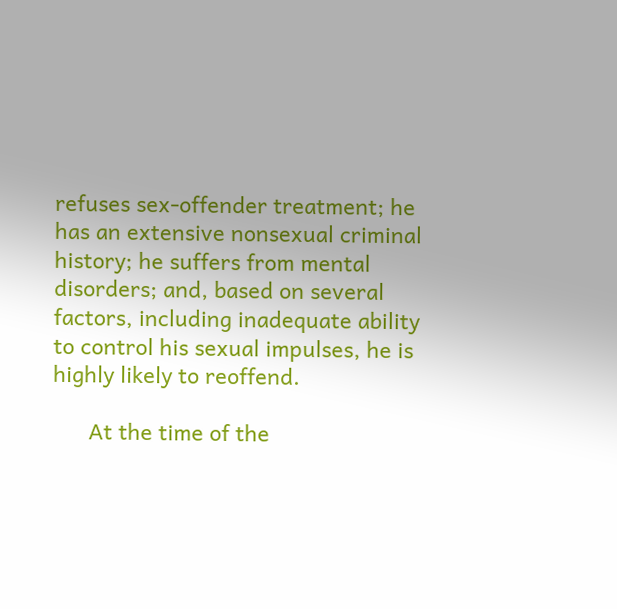refuses sex-offender treatment; he has an extensive nonsexual criminal history; he suffers from mental disorders; and, based on several factors, including inadequate ability to control his sexual impulses, he is highly likely to reoffend.

      At the time of the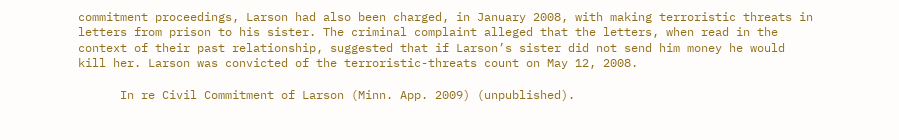commitment proceedings, Larson had also been charged, in January 2008, with making terroristic threats in letters from prison to his sister. The criminal complaint alleged that the letters, when read in the context of their past relationship, suggested that if Larson’s sister did not send him money he would kill her. Larson was convicted of the terroristic-threats count on May 12, 2008.

      In re Civil Commitment of Larson (Minn. App. 2009) (unpublished).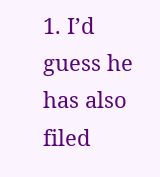1. I’d guess he has also filed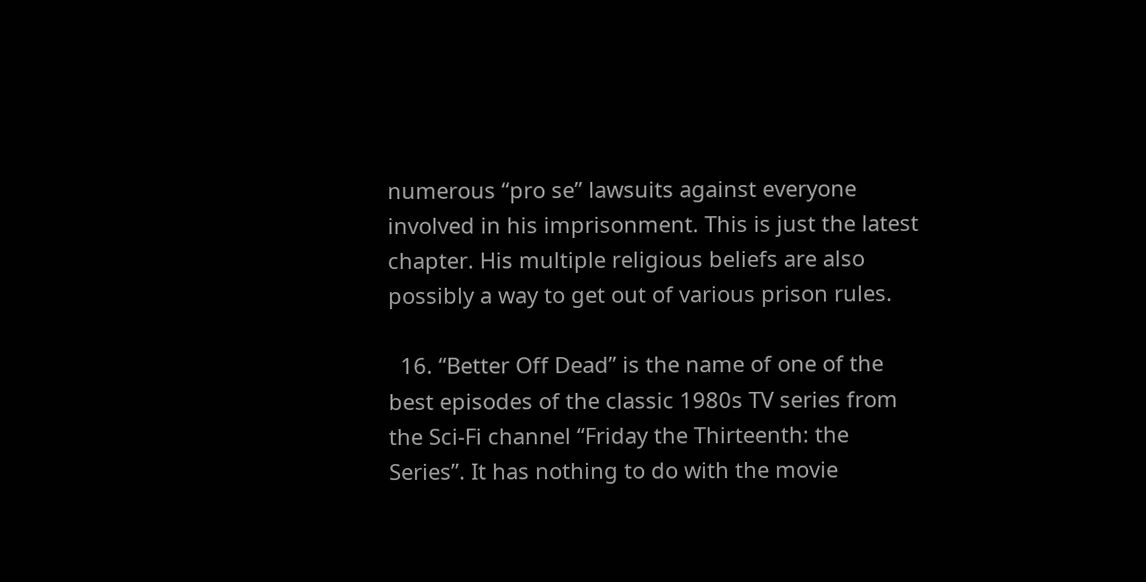numerous “pro se” lawsuits against everyone involved in his imprisonment. This is just the latest chapter. His multiple religious beliefs are also possibly a way to get out of various prison rules.

  16. “Better Off Dead” is the name of one of the best episodes of the classic 1980s TV series from the Sci-Fi channel “Friday the Thirteenth: the Series”. It has nothing to do with the movie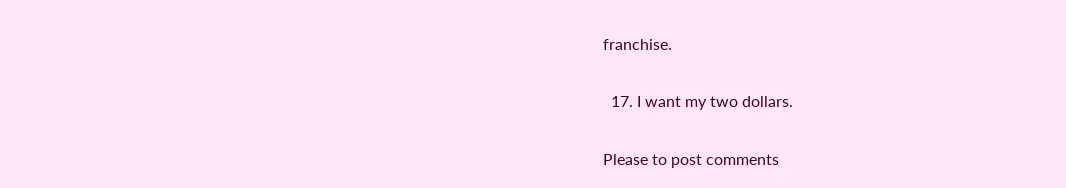franchise.

  17. I want my two dollars.

Please to post comments